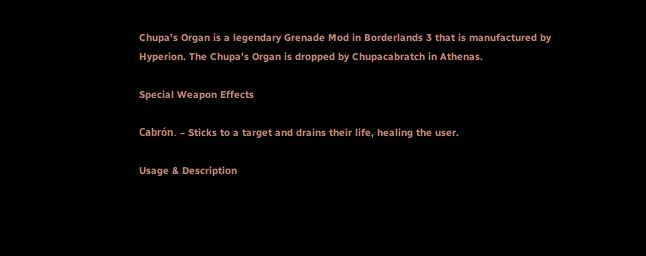Chupa's Organ is a legendary Grenade Mod in Borderlands 3 that is manufactured by Hyperion. The Chupa's Organ is dropped by Chupacabratch in Athenas.

Special Weapon Effects

Cabrón. – Sticks to a target and drains their life, healing the user.

Usage & Description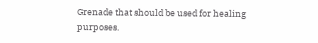Grenade that should be used for healing purposes.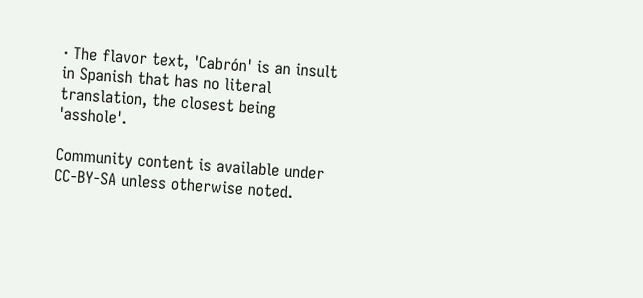· The flavor text, 'Cabrón' is an insult in Spanish that has no literal translation, the closest being 'asshole'.

Community content is available under CC-BY-SA unless otherwise noted.